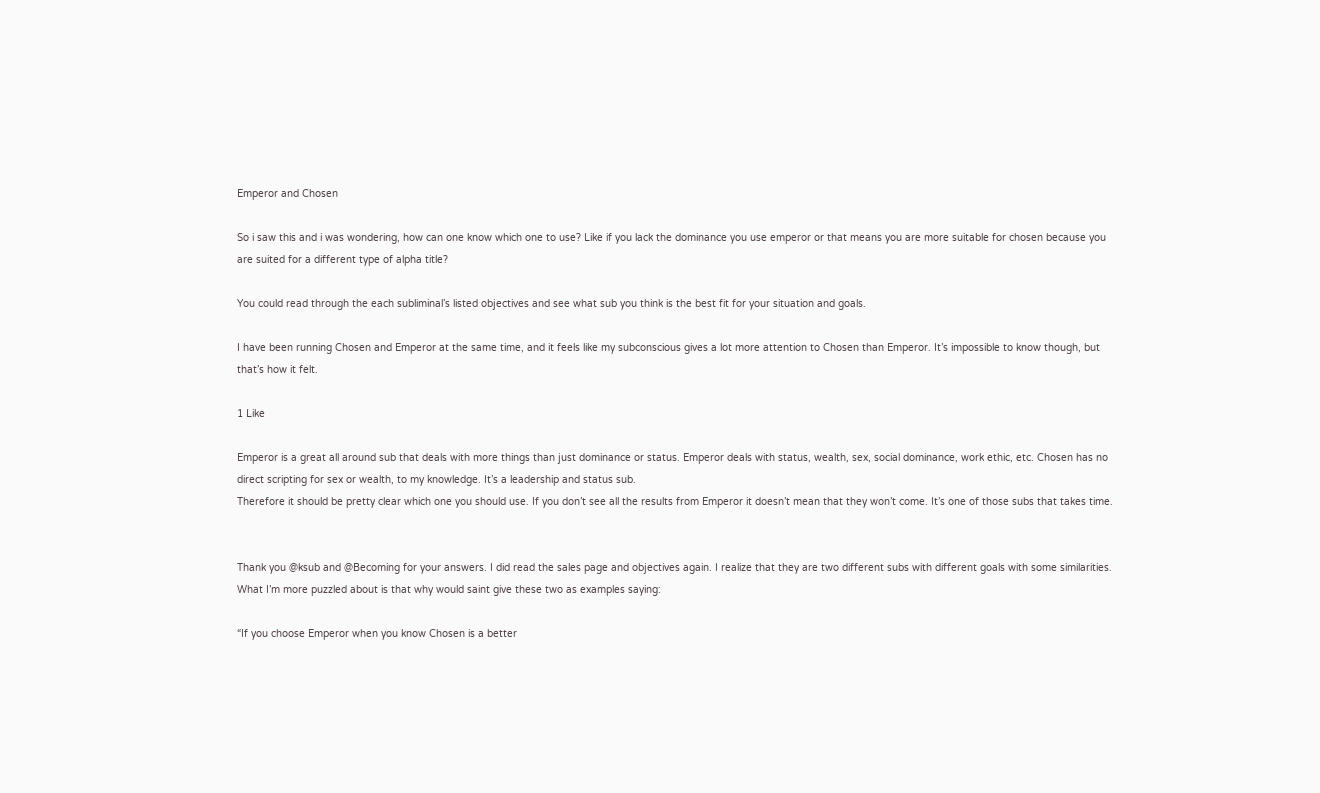Emperor and Chosen

So i saw this and i was wondering, how can one know which one to use? Like if you lack the dominance you use emperor or that means you are more suitable for chosen because you are suited for a different type of alpha title?

You could read through the each subliminal’s listed objectives and see what sub you think is the best fit for your situation and goals.

I have been running Chosen and Emperor at the same time, and it feels like my subconscious gives a lot more attention to Chosen than Emperor. It’s impossible to know though, but that’s how it felt.

1 Like

Emperor is a great all around sub that deals with more things than just dominance or status. Emperor deals with status, wealth, sex, social dominance, work ethic, etc. Chosen has no direct scripting for sex or wealth, to my knowledge. It’s a leadership and status sub.
Therefore it should be pretty clear which one you should use. If you don’t see all the results from Emperor it doesn’t mean that they won’t come. It’s one of those subs that takes time.


Thank you @ksub and @Becoming for your answers. I did read the sales page and objectives again. I realize that they are two different subs with different goals with some similarities. What I’m more puzzled about is that why would saint give these two as examples saying:

“If you choose Emperor when you know Chosen is a better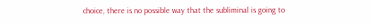choice, there is no possible way that the subliminal is going to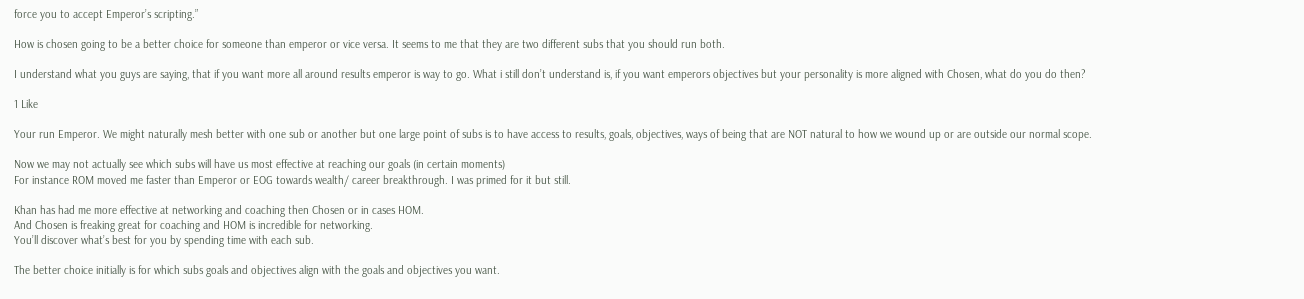force you to accept Emperor’s scripting.”

How is chosen going to be a better choice for someone than emperor or vice versa. It seems to me that they are two different subs that you should run both.

I understand what you guys are saying, that if you want more all around results emperor is way to go. What i still don’t understand is, if you want emperors objectives but your personality is more aligned with Chosen, what do you do then?

1 Like

Your run Emperor. We might naturally mesh better with one sub or another but one large point of subs is to have access to results, goals, objectives, ways of being that are NOT natural to how we wound up or are outside our normal scope.

Now we may not actually see which subs will have us most effective at reaching our goals (in certain moments)
For instance ROM moved me faster than Emperor or EOG towards wealth/ career breakthrough. I was primed for it but still.

Khan has had me more effective at networking and coaching then Chosen or in cases HOM.
And Chosen is freaking great for coaching and HOM is incredible for networking.
You’ll discover what’s best for you by spending time with each sub.

The better choice initially is for which subs goals and objectives align with the goals and objectives you want.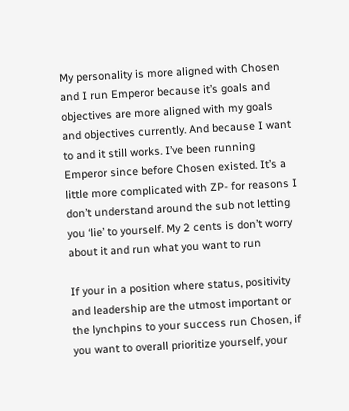My personality is more aligned with Chosen and I run Emperor because it’s goals and objectives are more aligned with my goals and objectives currently. And because I want to and it still works. I’ve been running Emperor since before Chosen existed. It’s a little more complicated with ZP- for reasons I don’t understand around the sub not letting you ‘lie’ to yourself. My 2 cents is don’t worry about it and run what you want to run

If your in a position where status, positivity and leadership are the utmost important or the lynchpins to your success run Chosen, if you want to overall prioritize yourself, your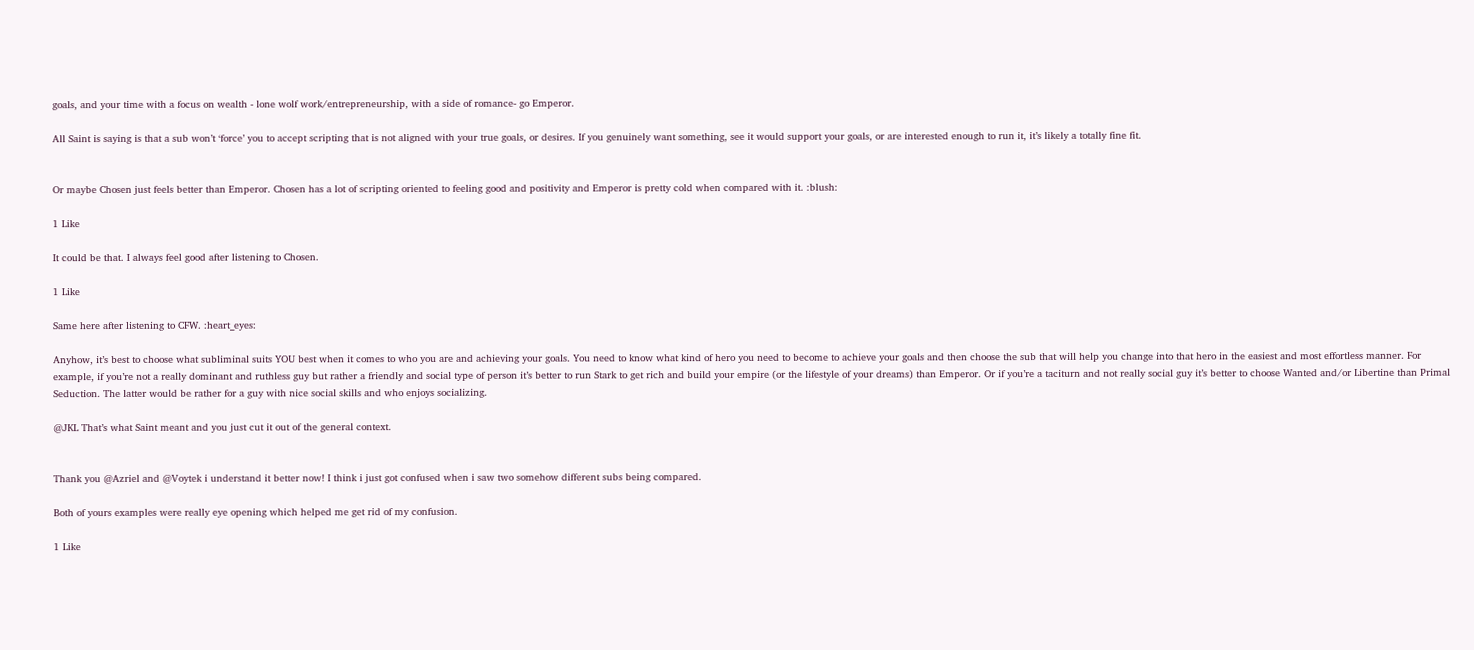goals, and your time with a focus on wealth - lone wolf work/entrepreneurship, with a side of romance- go Emperor.

All Saint is saying is that a sub won’t ‘force’ you to accept scripting that is not aligned with your true goals, or desires. If you genuinely want something, see it would support your goals, or are interested enough to run it, it’s likely a totally fine fit.


Or maybe Chosen just feels better than Emperor. Chosen has a lot of scripting oriented to feeling good and positivity and Emperor is pretty cold when compared with it. :blush:

1 Like

It could be that. I always feel good after listening to Chosen.

1 Like

Same here after listening to CFW. :heart_eyes:

Anyhow, it’s best to choose what subliminal suits YOU best when it comes to who you are and achieving your goals. You need to know what kind of hero you need to become to achieve your goals and then choose the sub that will help you change into that hero in the easiest and most effortless manner. For example, if you’re not a really dominant and ruthless guy but rather a friendly and social type of person it’s better to run Stark to get rich and build your empire (or the lifestyle of your dreams) than Emperor. Or if you’re a taciturn and not really social guy it’s better to choose Wanted and/or Libertine than Primal Seduction. The latter would be rather for a guy with nice social skills and who enjoys socializing.

@JKL That’s what Saint meant and you just cut it out of the general context.


Thank you @Azriel and @Voytek i understand it better now! I think i just got confused when i saw two somehow different subs being compared.

Both of yours examples were really eye opening which helped me get rid of my confusion.

1 Like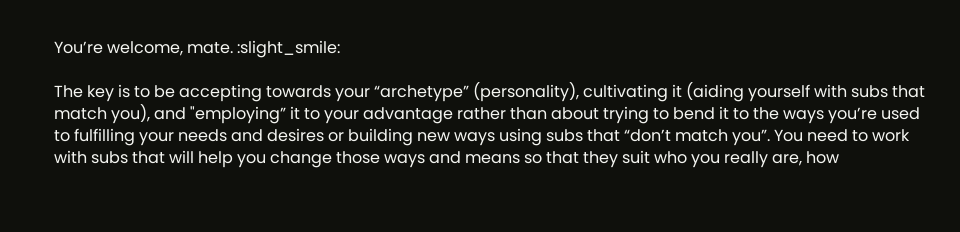You’re welcome, mate. :slight_smile:

The key is to be accepting towards your “archetype” (personality), cultivating it (aiding yourself with subs that match you), and "employing” it to your advantage rather than about trying to bend it to the ways you’re used to fulfilling your needs and desires or building new ways using subs that “don’t match you”. You need to work with subs that will help you change those ways and means so that they suit who you really are, how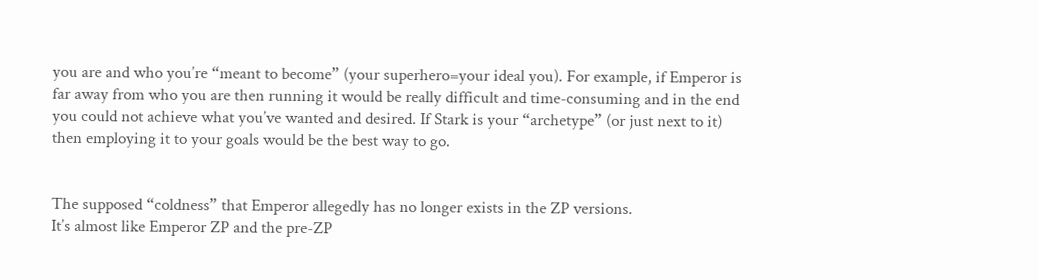you are and who you’re “meant to become” (your superhero=your ideal you). For example, if Emperor is far away from who you are then running it would be really difficult and time-consuming and in the end you could not achieve what you’ve wanted and desired. If Stark is your “archetype” (or just next to it) then employing it to your goals would be the best way to go.


The supposed “coldness” that Emperor allegedly has no longer exists in the ZP versions.
It’s almost like Emperor ZP and the pre-ZP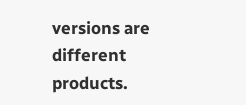versions are different products.